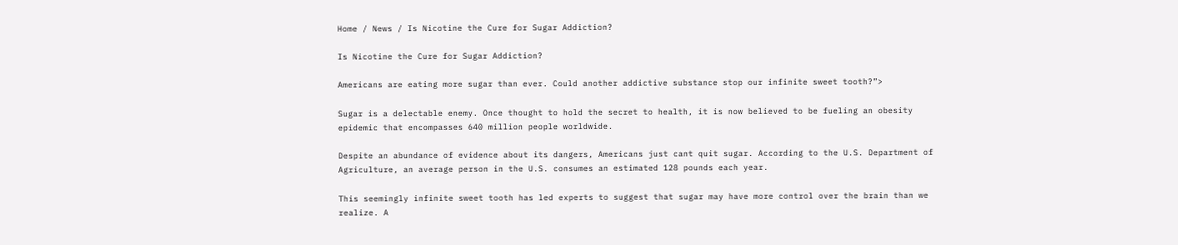Home / News / Is Nicotine the Cure for Sugar Addiction?

Is Nicotine the Cure for Sugar Addiction?

Americans are eating more sugar than ever. Could another addictive substance stop our infinite sweet tooth?”>

Sugar is a delectable enemy. Once thought to hold the secret to health, it is now believed to be fueling an obesity epidemic that encompasses 640 million people worldwide.

Despite an abundance of evidence about its dangers, Americans just cant quit sugar. According to the U.S. Department of Agriculture, an average person in the U.S. consumes an estimated 128 pounds each year.

This seemingly infinite sweet tooth has led experts to suggest that sugar may have more control over the brain than we realize. A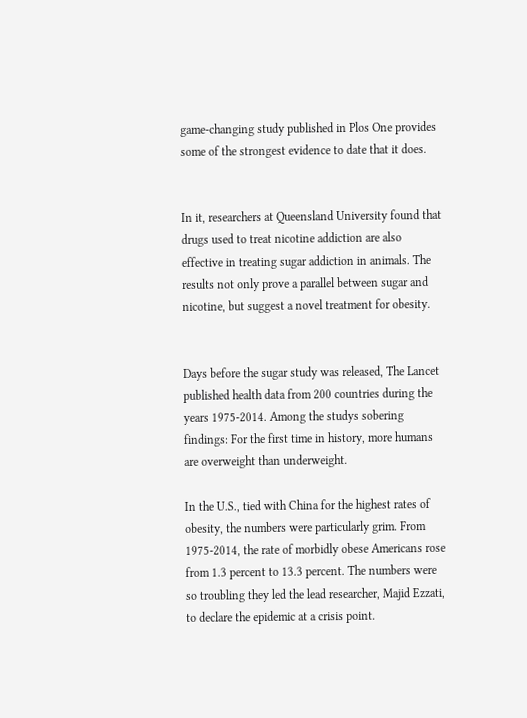game-changing study published in Plos One provides some of the strongest evidence to date that it does.


In it, researchers at Queensland University found that drugs used to treat nicotine addiction are also effective in treating sugar addiction in animals. The results not only prove a parallel between sugar and nicotine, but suggest a novel treatment for obesity.


Days before the sugar study was released, The Lancet published health data from 200 countries during the years 1975-2014. Among the studys sobering findings: For the first time in history, more humans are overweight than underweight.

In the U.S., tied with China for the highest rates of obesity, the numbers were particularly grim. From 1975-2014, the rate of morbidly obese Americans rose from 1.3 percent to 13.3 percent. The numbers were so troubling they led the lead researcher, Majid Ezzati, to declare the epidemic at a crisis point.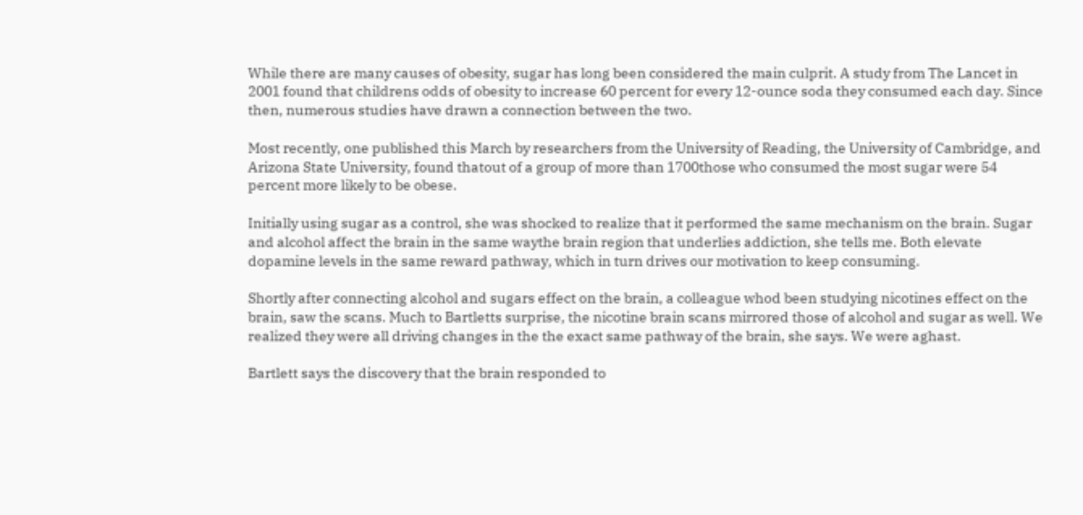While there are many causes of obesity, sugar has long been considered the main culprit. A study from The Lancet in 2001 found that childrens odds of obesity to increase 60 percent for every 12-ounce soda they consumed each day. Since then, numerous studies have drawn a connection between the two.

Most recently, one published this March by researchers from the University of Reading, the University of Cambridge, and Arizona State University, found thatout of a group of more than 1700those who consumed the most sugar were 54 percent more likely to be obese.

Initially using sugar as a control, she was shocked to realize that it performed the same mechanism on the brain. Sugar and alcohol affect the brain in the same waythe brain region that underlies addiction, she tells me. Both elevate dopamine levels in the same reward pathway, which in turn drives our motivation to keep consuming.

Shortly after connecting alcohol and sugars effect on the brain, a colleague whod been studying nicotines effect on the brain, saw the scans. Much to Bartletts surprise, the nicotine brain scans mirrored those of alcohol and sugar as well. We realized they were all driving changes in the the exact same pathway of the brain, she says. We were aghast.

Bartlett says the discovery that the brain responded to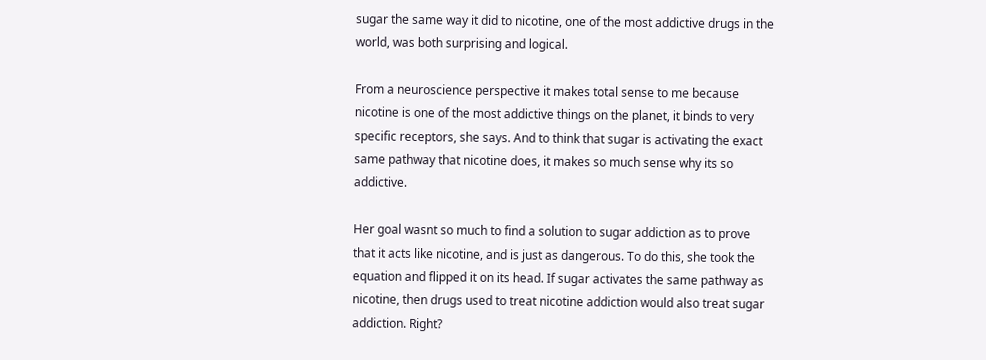sugar the same way it did to nicotine, one of the most addictive drugs in the world, was both surprising and logical.

From a neuroscience perspective it makes total sense to me because nicotine is one of the most addictive things on the planet, it binds to very specific receptors, she says. And to think that sugar is activating the exact same pathway that nicotine does, it makes so much sense why its so addictive.

Her goal wasnt so much to find a solution to sugar addiction as to prove that it acts like nicotine, and is just as dangerous. To do this, she took the equation and flipped it on its head. If sugar activates the same pathway as nicotine, then drugs used to treat nicotine addiction would also treat sugar addiction. Right?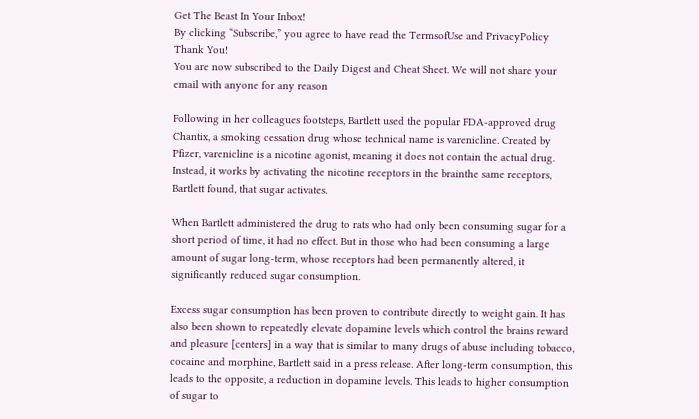Get The Beast In Your Inbox!
By clicking “Subscribe,” you agree to have read the TermsofUse and PrivacyPolicy
Thank You!
You are now subscribed to the Daily Digest and Cheat Sheet. We will not share your email with anyone for any reason

Following in her colleagues footsteps, Bartlett used the popular FDA-approved drug Chantix, a smoking cessation drug whose technical name is varenicline. Created by Pfizer, varenicline is a nicotine agonist, meaning it does not contain the actual drug. Instead, it works by activating the nicotine receptors in the brainthe same receptors, Bartlett found, that sugar activates.

When Bartlett administered the drug to rats who had only been consuming sugar for a short period of time, it had no effect. But in those who had been consuming a large amount of sugar long-term, whose receptors had been permanently altered, it significantly reduced sugar consumption.

Excess sugar consumption has been proven to contribute directly to weight gain. It has also been shown to repeatedly elevate dopamine levels which control the brains reward and pleasure [centers] in a way that is similar to many drugs of abuse including tobacco, cocaine and morphine, Bartlett said in a press release. After long-term consumption, this leads to the opposite, a reduction in dopamine levels. This leads to higher consumption of sugar to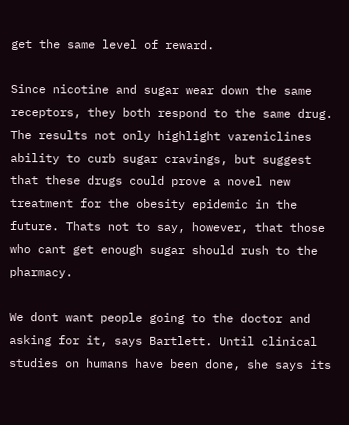get the same level of reward.

Since nicotine and sugar wear down the same receptors, they both respond to the same drug. The results not only highlight vareniclines ability to curb sugar cravings, but suggest that these drugs could prove a novel new treatment for the obesity epidemic in the future. Thats not to say, however, that those who cant get enough sugar should rush to the pharmacy.

We dont want people going to the doctor and asking for it, says Bartlett. Until clinical studies on humans have been done, she says its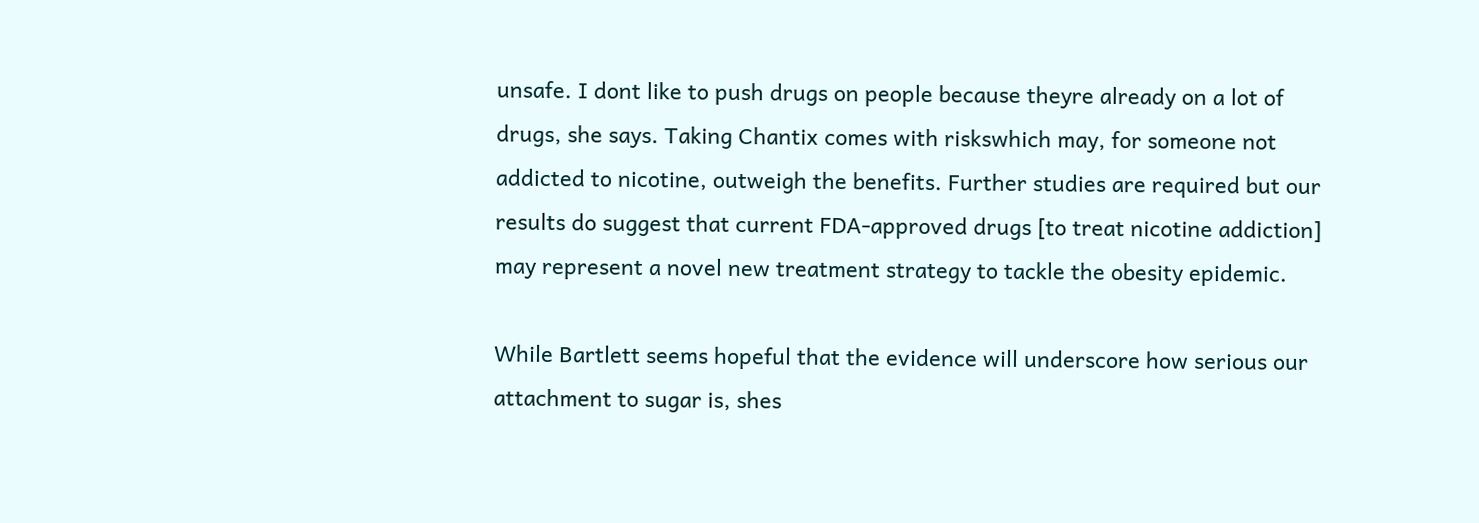unsafe. I dont like to push drugs on people because theyre already on a lot of drugs, she says. Taking Chantix comes with riskswhich may, for someone not addicted to nicotine, outweigh the benefits. Further studies are required but our results do suggest that current FDA-approved drugs [to treat nicotine addiction] may represent a novel new treatment strategy to tackle the obesity epidemic.

While Bartlett seems hopeful that the evidence will underscore how serious our attachment to sugar is, shes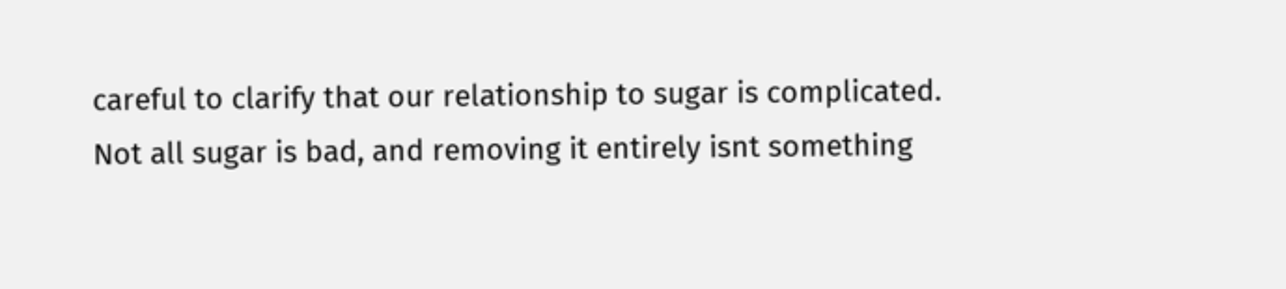careful to clarify that our relationship to sugar is complicated. Not all sugar is bad, and removing it entirely isnt something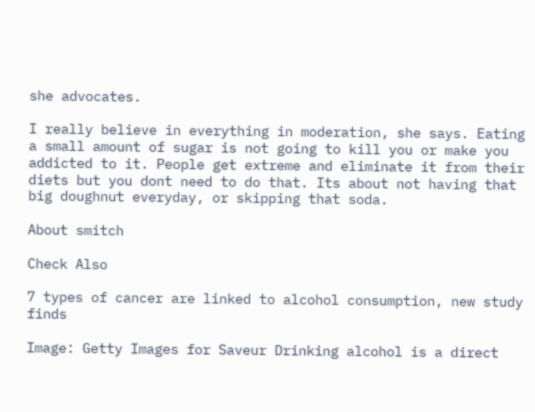she advocates.

I really believe in everything in moderation, she says. Eating a small amount of sugar is not going to kill you or make you addicted to it. People get extreme and eliminate it from their diets but you dont need to do that. Its about not having that big doughnut everyday, or skipping that soda.

About smitch

Check Also

7 types of cancer are linked to alcohol consumption, new study finds

Image: Getty Images for Saveur Drinking alcohol is a direct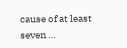cause of at least seven …